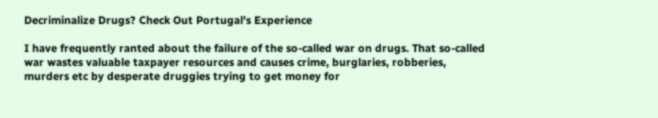Decriminalize Drugs? Check Out Portugal's Experience

I have frequently ranted about the failure of the so-called war on drugs. That so-called war wastes valuable taxpayer resources and causes crime, burglaries, robberies, murders etc by desperate druggies trying to get money for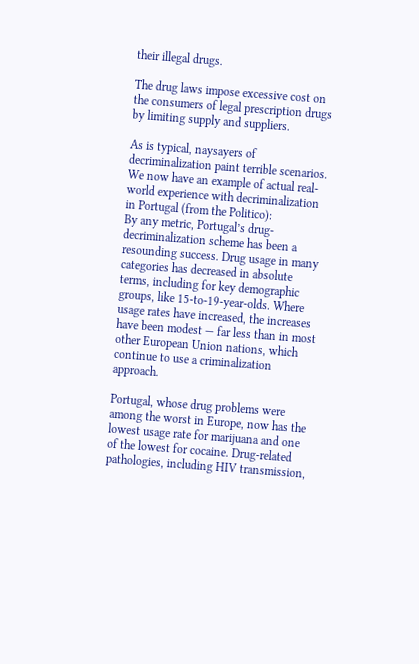their illegal drugs.

The drug laws impose excessive cost on the consumers of legal prescription drugs by limiting supply and suppliers.

As is typical, naysayers of decriminalization paint terrible scenarios. We now have an example of actual real-world experience with decriminalization in Portugal (from the Politico):
By any metric, Portugal’s drug-decriminalization scheme has been a resounding success. Drug usage in many categories has decreased in absolute terms, including for key demographic groups, like 15-to-19-year-olds. Where usage rates have increased, the increases have been modest — far less than in most other European Union nations, which continue to use a criminalization approach.

Portugal, whose drug problems were among the worst in Europe, now has the lowest usage rate for marijuana and one of the lowest for cocaine. Drug-related pathologies, including HIV transmission,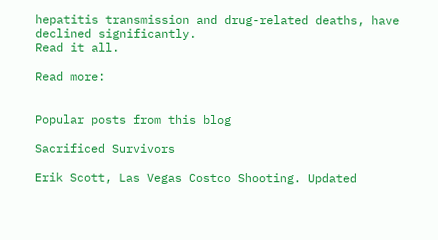hepatitis transmission and drug-related deaths, have declined significantly.
Read it all.

Read more:


Popular posts from this blog

Sacrificed Survivors

Erik Scott, Las Vegas Costco Shooting. Updated